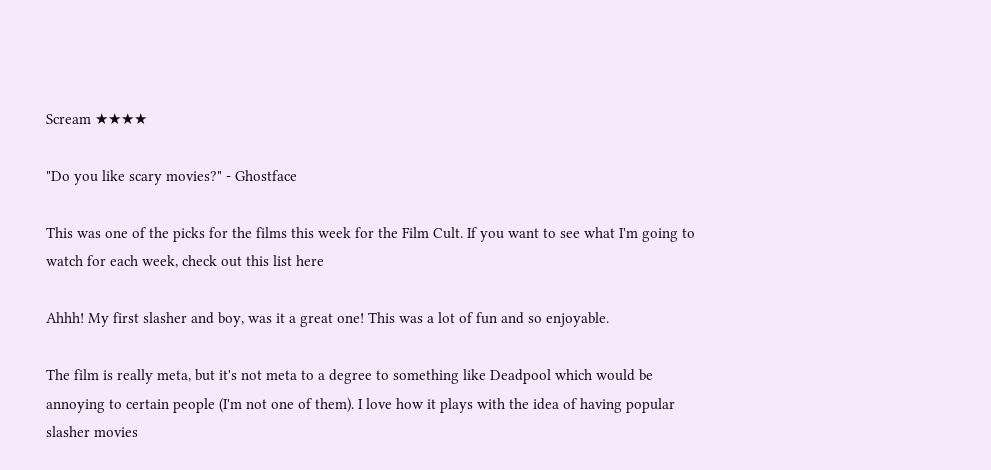Scream ★★★★

"Do you like scary movies?" - Ghostface

This was one of the picks for the films this week for the Film Cult. If you want to see what I'm going to watch for each week, check out this list here

Ahhh! My first slasher and boy, was it a great one! This was a lot of fun and so enjoyable.

The film is really meta, but it's not meta to a degree to something like Deadpool which would be annoying to certain people (I'm not one of them). I love how it plays with the idea of having popular slasher movies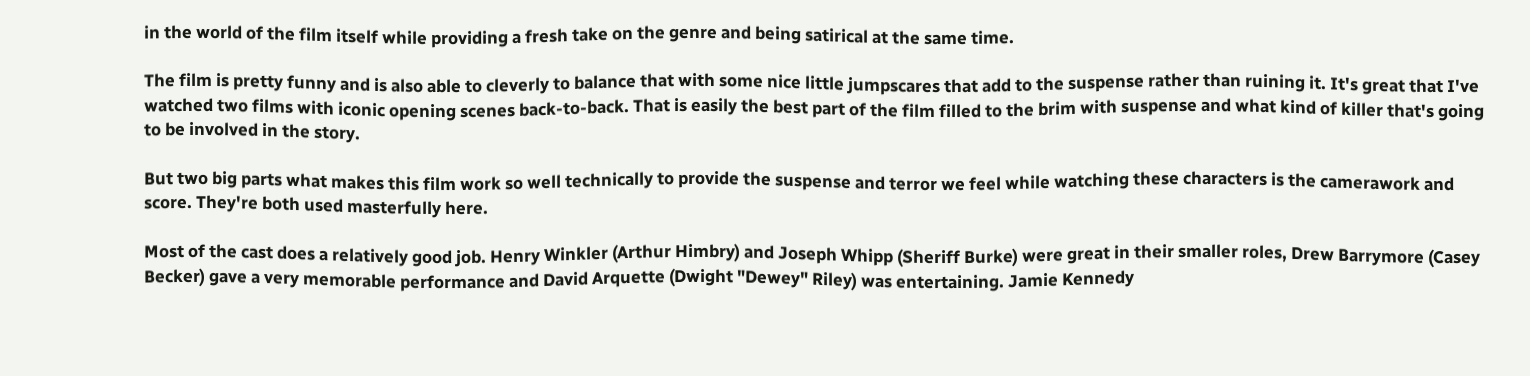in the world of the film itself while providing a fresh take on the genre and being satirical at the same time.

The film is pretty funny and is also able to cleverly to balance that with some nice little jumpscares that add to the suspense rather than ruining it. It's great that I've watched two films with iconic opening scenes back-to-back. That is easily the best part of the film filled to the brim with suspense and what kind of killer that's going to be involved in the story.

But two big parts what makes this film work so well technically to provide the suspense and terror we feel while watching these characters is the camerawork and score. They're both used masterfully here.

Most of the cast does a relatively good job. Henry Winkler (Arthur Himbry) and Joseph Whipp (Sheriff Burke) were great in their smaller roles, Drew Barrymore (Casey Becker) gave a very memorable performance and David Arquette (Dwight "Dewey" Riley) was entertaining. Jamie Kennedy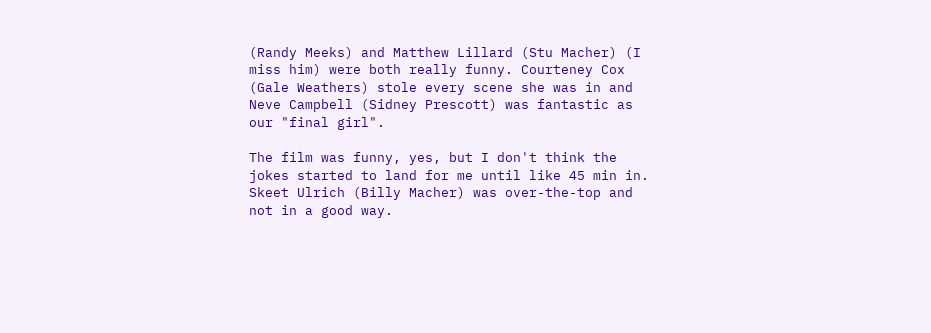(Randy Meeks) and Matthew Lillard (Stu Macher) (I miss him) were both really funny. Courteney Cox (Gale Weathers) stole every scene she was in and Neve Campbell (Sidney Prescott) was fantastic as our "final girl".

The film was funny, yes, but I don't think the jokes started to land for me until like 45 min in. Skeet Ulrich (Billy Macher) was over-the-top and not in a good way.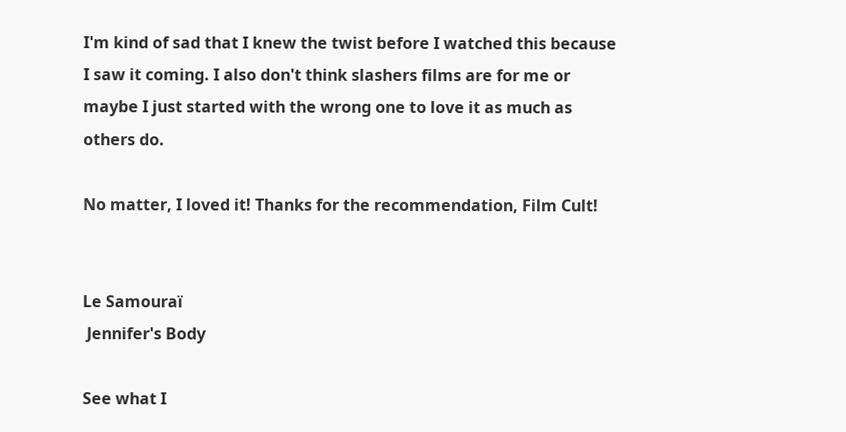I'm kind of sad that I knew the twist before I watched this because I saw it coming. I also don't think slashers films are for me or maybe I just started with the wrong one to love it as much as others do.

No matter, I loved it! Thanks for the recommendation, Film Cult!


Le Samouraï
 Jennifer's Body

See what I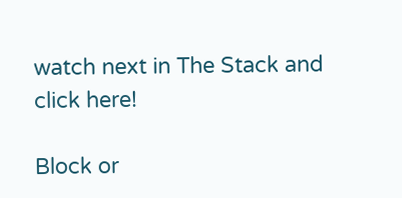watch next in The Stack and click here!

Block or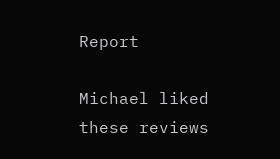Report

Michael liked these reviews